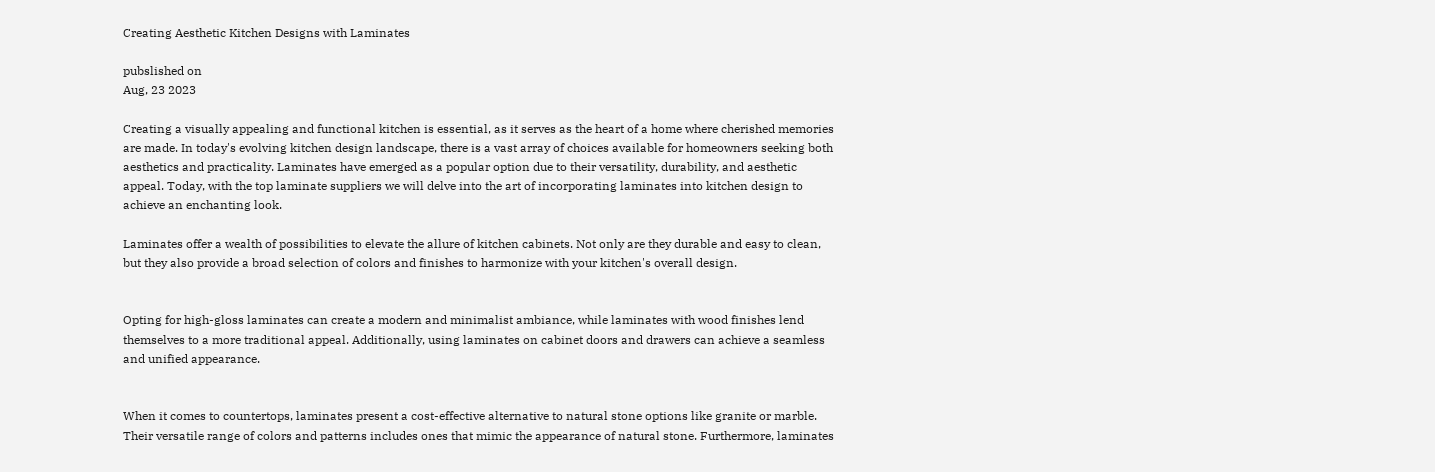Creating Aesthetic Kitchen Designs with Laminates

pubslished on
Aug, 23 2023

Creating a visually appealing and functional kitchen is essential, as it serves as the heart of a home where cherished memories are made. In today's evolving kitchen design landscape, there is a vast array of choices available for homeowners seeking both aesthetics and practicality. Laminates have emerged as a popular option due to their versatility, durability, and aesthetic appeal. Today, with the top laminate suppliers we will delve into the art of incorporating laminates into kitchen design to achieve an enchanting look.

Laminates offer a wealth of possibilities to elevate the allure of kitchen cabinets. Not only are they durable and easy to clean, but they also provide a broad selection of colors and finishes to harmonize with your kitchen's overall design.


Opting for high-gloss laminates can create a modern and minimalist ambiance, while laminates with wood finishes lend themselves to a more traditional appeal. Additionally, using laminates on cabinet doors and drawers can achieve a seamless and unified appearance.


When it comes to countertops, laminates present a cost-effective alternative to natural stone options like granite or marble. Their versatile range of colors and patterns includes ones that mimic the appearance of natural stone. Furthermore, laminates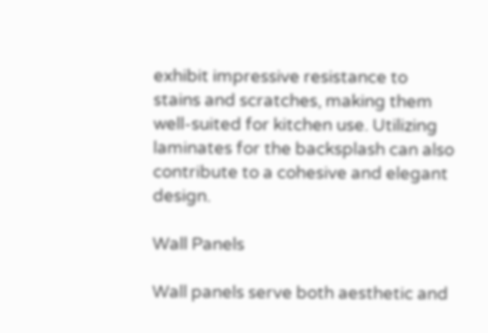exhibit impressive resistance to stains and scratches, making them well-suited for kitchen use. Utilizing laminates for the backsplash can also contribute to a cohesive and elegant design.

Wall Panels

Wall panels serve both aesthetic and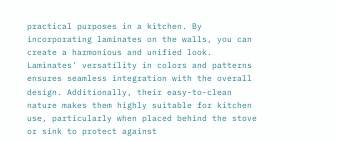practical purposes in a kitchen. By incorporating laminates on the walls, you can create a harmonious and unified look. Laminates' versatility in colors and patterns ensures seamless integration with the overall design. Additionally, their easy-to-clean nature makes them highly suitable for kitchen use, particularly when placed behind the stove or sink to protect against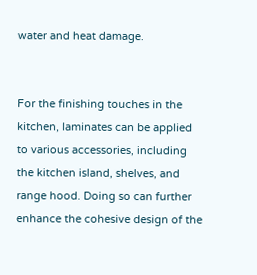water and heat damage.


For the finishing touches in the kitchen, laminates can be applied to various accessories, including the kitchen island, shelves, and range hood. Doing so can further enhance the cohesive design of the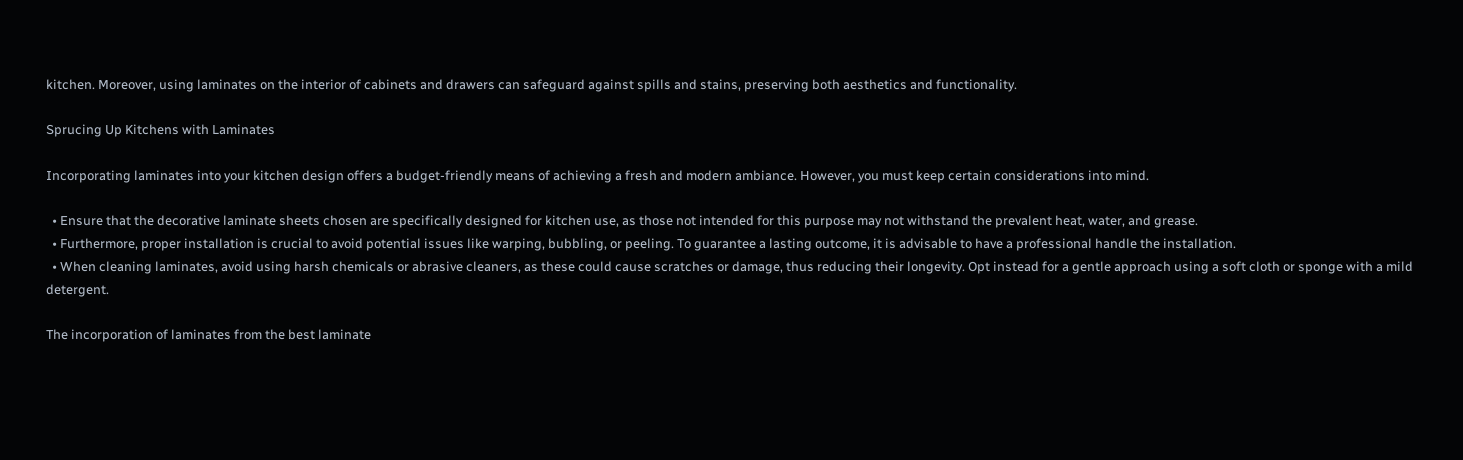kitchen. Moreover, using laminates on the interior of cabinets and drawers can safeguard against spills and stains, preserving both aesthetics and functionality.

Sprucing Up Kitchens with Laminates

Incorporating laminates into your kitchen design offers a budget-friendly means of achieving a fresh and modern ambiance. However, you must keep certain considerations into mind.

  • Ensure that the decorative laminate sheets chosen are specifically designed for kitchen use, as those not intended for this purpose may not withstand the prevalent heat, water, and grease.
  • Furthermore, proper installation is crucial to avoid potential issues like warping, bubbling, or peeling. To guarantee a lasting outcome, it is advisable to have a professional handle the installation.
  • When cleaning laminates, avoid using harsh chemicals or abrasive cleaners, as these could cause scratches or damage, thus reducing their longevity. Opt instead for a gentle approach using a soft cloth or sponge with a mild detergent.

The incorporation of laminates from the best laminate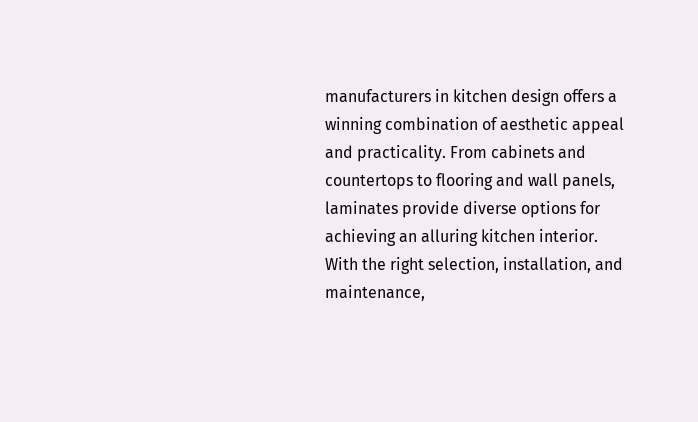manufacturers in kitchen design offers a winning combination of aesthetic appeal and practicality. From cabinets and countertops to flooring and wall panels, laminates provide diverse options for achieving an alluring kitchen interior. With the right selection, installation, and maintenance,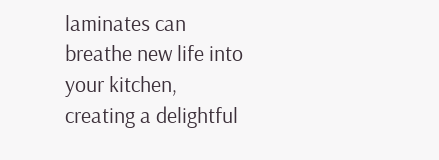laminates can breathe new life into your kitchen, creating a delightful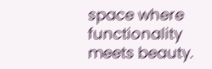space where functionality meets beauty.